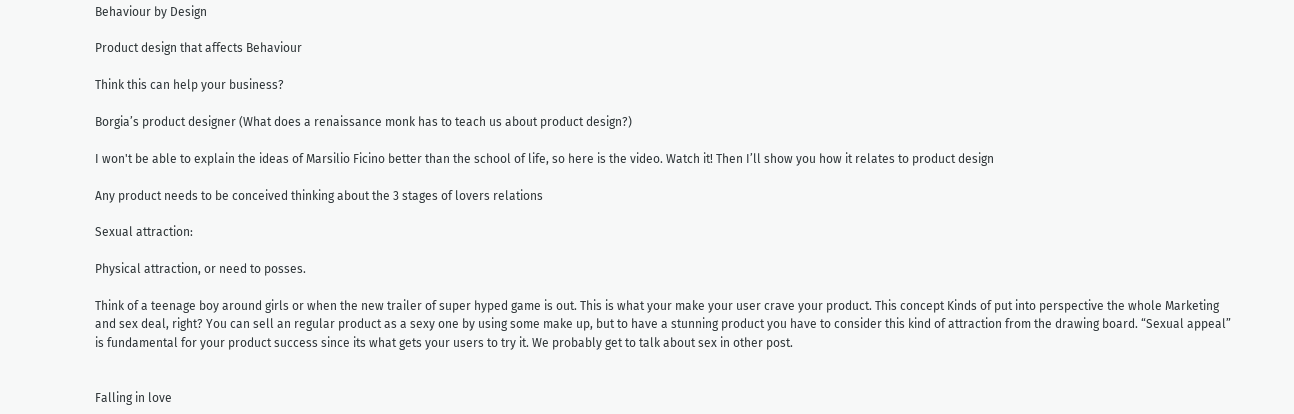Behaviour by Design

Product design that affects Behaviour

Think this can help your business?

Borgia’s product designer (What does a renaissance monk has to teach us about product design?)

I won't be able to explain the ideas of Marsilio Ficino better than the school of life, so here is the video. Watch it! Then I’ll show you how it relates to product design

Any product needs to be conceived thinking about the 3 stages of lovers relations

Sexual attraction:

Physical attraction, or need to posses.

Think of a teenage boy around girls or when the new trailer of super hyped game is out. This is what your make your user crave your product. This concept Kinds of put into perspective the whole Marketing and sex deal, right? You can sell an regular product as a sexy one by using some make up, but to have a stunning product you have to consider this kind of attraction from the drawing board. “Sexual appeal” is fundamental for your product success since its what gets your users to try it. We probably get to talk about sex in other post.


Falling in love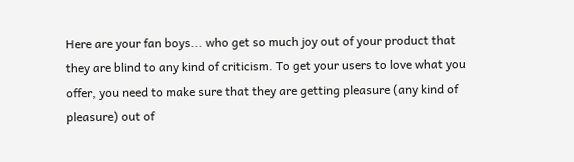Here are your fan boys... who get so much joy out of your product that they are blind to any kind of criticism. To get your users to love what you offer, you need to make sure that they are getting pleasure (any kind of pleasure) out of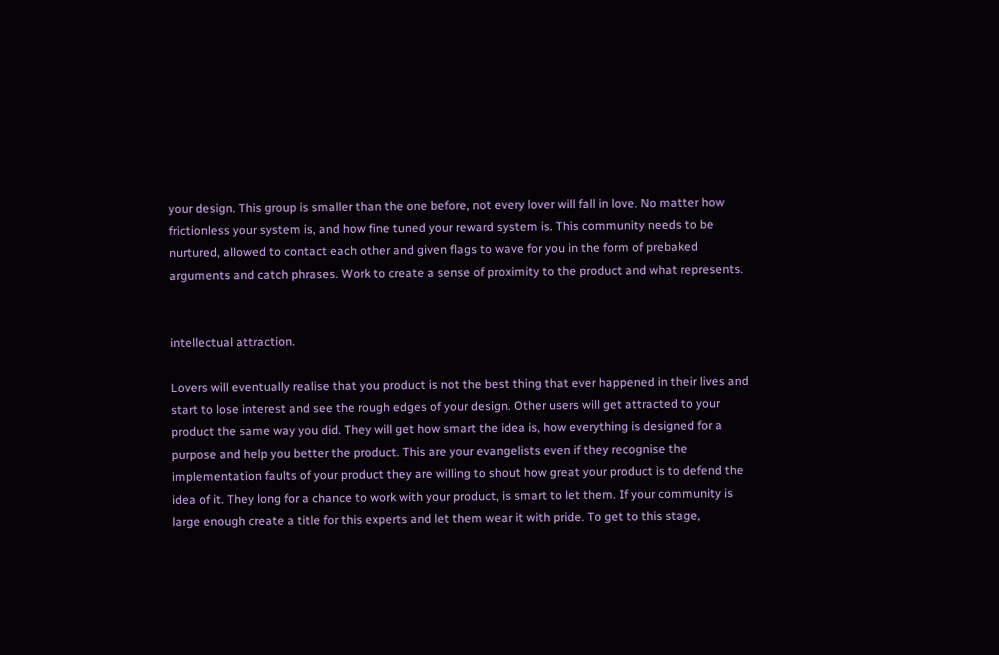your design. This group is smaller than the one before, not every lover will fall in love. No matter how frictionless your system is, and how fine tuned your reward system is. This community needs to be nurtured, allowed to contact each other and given flags to wave for you in the form of prebaked arguments and catch phrases. Work to create a sense of proximity to the product and what represents.


intellectual attraction.

Lovers will eventually realise that you product is not the best thing that ever happened in their lives and start to lose interest and see the rough edges of your design. Other users will get attracted to your product the same way you did. They will get how smart the idea is, how everything is designed for a purpose and help you better the product. This are your evangelists even if they recognise the implementation faults of your product they are willing to shout how great your product is to defend the idea of it. They long for a chance to work with your product, is smart to let them. If your community is large enough create a title for this experts and let them wear it with pride. To get to this stage,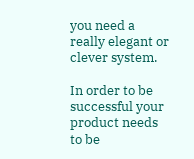you need a really elegant or clever system.

In order to be successful your product needs to be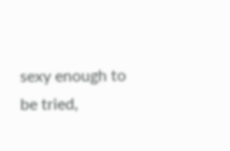sexy enough to be tried,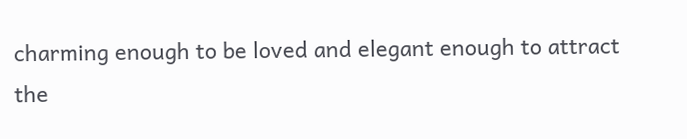charming enough to be loved and elegant enough to attract the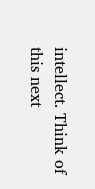intellect. Think of this next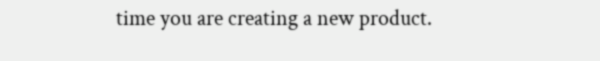time you are creating a new product.